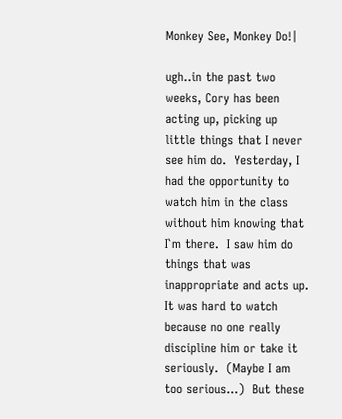Monkey See, Monkey Do!|

ugh..in the past two weeks, Cory has been acting up, picking up little things that I never see him do.  Yesterday, I had the opportunity to watch him in the class without him knowing that I`m there.  I saw him do things that was inappropriate and acts up.   It was hard to watch because no one really discipline him or take it seriously.  (Maybe I am too serious...)  But these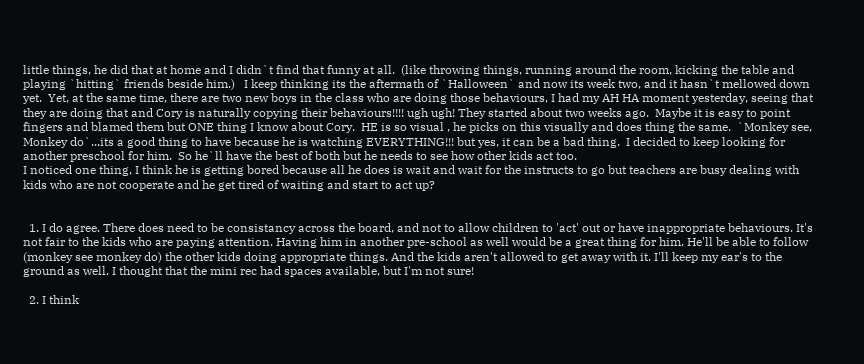little things, he did that at home and I didn`t find that funny at all.  (like throwing things, running around the room, kicking the table and playing `hitting` friends beside him.)   I keep thinking its the aftermath of `Halloween` and now its week two, and it hasn`t mellowed down yet.  Yet, at the same time, there are two new boys in the class who are doing those behaviours, I had my AH HA moment yesterday, seeing that they are doing that and Cory is naturally copying their behaviours!!!! ugh ugh! They started about two weeks ago.  Maybe it is easy to point fingers and blamed them but ONE thing I know about Cory.  HE is so visual , he picks on this visually and does thing the same.  `Monkey see, Monkey do`...its a good thing to have because he is watching EVERYTHING!!! but yes, it can be a bad thing.  I decided to keep looking for another preschool for him.  So he`ll have the best of both but he needs to see how other kids act too.
I noticed one thing, I think he is getting bored because all he does is wait and wait for the instructs to go but teachers are busy dealing with kids who are not cooperate and he get tired of waiting and start to act up?


  1. I do agree. There does need to be consistancy across the board, and not to allow children to 'act' out or have inappropriate behaviours. It's not fair to the kids who are paying attention. Having him in another pre-school as well would be a great thing for him. He'll be able to follow (monkey see monkey do) the other kids doing appropriate things. And the kids aren't allowed to get away with it. I'll keep my ear's to the ground as well. I thought that the mini rec had spaces available, but I'm not sure!

  2. I think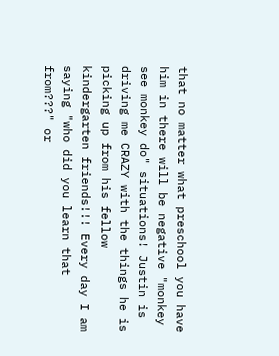that no matter what preschool you have him in there will be negative "monkey see monkey do" situations! Justin is driving me CRAZY with the things he is picking up from his fellow kindergarten friends!!! Every day I am saying "who did you learn that from???" or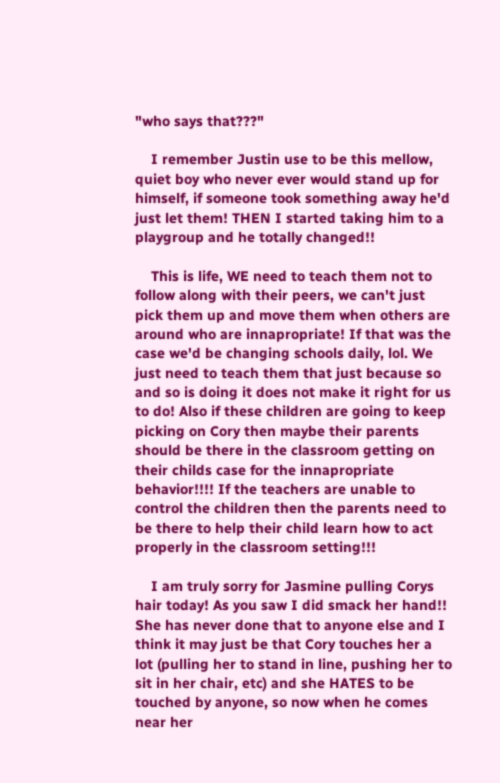"who says that???"

    I remember Justin use to be this mellow, quiet boy who never ever would stand up for himself, if someone took something away he'd just let them! THEN I started taking him to a playgroup and he totally changed!!

    This is life, WE need to teach them not to follow along with their peers, we can't just pick them up and move them when others are around who are innapropriate! If that was the case we'd be changing schools daily, lol. We just need to teach them that just because so and so is doing it does not make it right for us to do! Also if these children are going to keep picking on Cory then maybe their parents should be there in the classroom getting on their childs case for the innapropriate behavior!!!! If the teachers are unable to control the children then the parents need to be there to help their child learn how to act properly in the classroom setting!!!

    I am truly sorry for Jasmine pulling Corys hair today! As you saw I did smack her hand!! She has never done that to anyone else and I think it may just be that Cory touches her a lot (pulling her to stand in line, pushing her to sit in her chair, etc) and she HATES to be touched by anyone, so now when he comes near her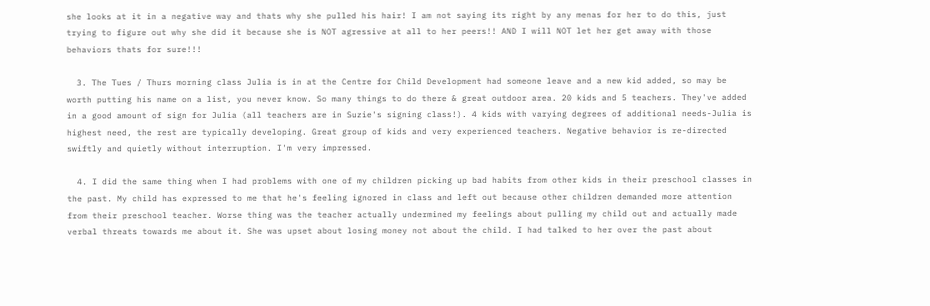she looks at it in a negative way and thats why she pulled his hair! I am not saying its right by any menas for her to do this, just trying to figure out why she did it because she is NOT agressive at all to her peers!! AND I will NOT let her get away with those behaviors thats for sure!!!

  3. The Tues / Thurs morning class Julia is in at the Centre for Child Development had someone leave and a new kid added, so may be worth putting his name on a list, you never know. So many things to do there & great outdoor area. 20 kids and 5 teachers. They've added in a good amount of sign for Julia (all teachers are in Suzie's signing class!). 4 kids with varying degrees of additional needs-Julia is highest need, the rest are typically developing. Great group of kids and very experienced teachers. Negative behavior is re-directed swiftly and quietly without interruption. I'm very impressed.

  4. I did the same thing when I had problems with one of my children picking up bad habits from other kids in their preschool classes in the past. My child has expressed to me that he's feeling ignored in class and left out because other children demanded more attention from their preschool teacher. Worse thing was the teacher actually undermined my feelings about pulling my child out and actually made verbal threats towards me about it. She was upset about losing money not about the child. I had talked to her over the past about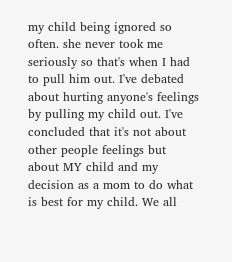my child being ignored so often. she never took me seriously so that's when I had to pull him out. I've debated about hurting anyone's feelings by pulling my child out. I've concluded that it's not about other people feelings but about MY child and my decision as a mom to do what is best for my child. We all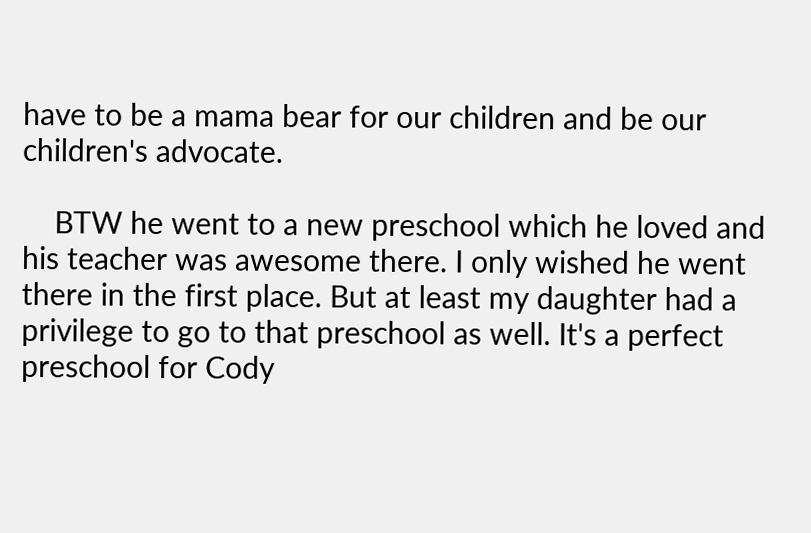have to be a mama bear for our children and be our children's advocate.

    BTW he went to a new preschool which he loved and his teacher was awesome there. I only wished he went there in the first place. But at least my daughter had a privilege to go to that preschool as well. It's a perfect preschool for Cody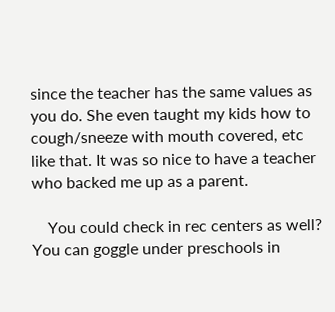since the teacher has the same values as you do. She even taught my kids how to cough/sneeze with mouth covered, etc like that. It was so nice to have a teacher who backed me up as a parent.

    You could check in rec centers as well? You can goggle under preschools in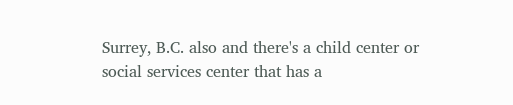Surrey, B.C. also and there's a child center or social services center that has a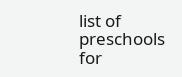list of preschools for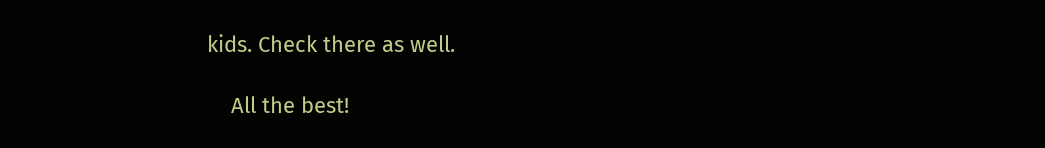kids. Check there as well.

    All the best!